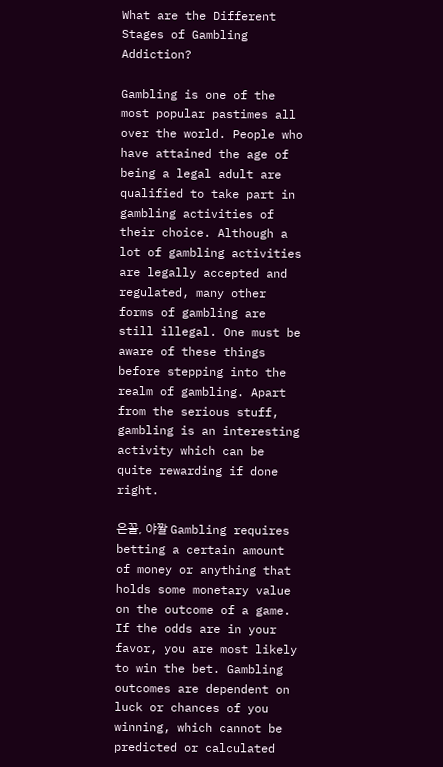What are the Different Stages of Gambling Addiction?

Gambling is one of the most popular pastimes all over the world. People who have attained the age of being a legal adult are qualified to take part in gambling activities of their choice. Although a lot of gambling activities are legally accepted and regulated, many other forms of gambling are still illegal. One must be aware of these things before stepping into the realm of gambling. Apart from the serious stuff, gambling is an interesting activity which can be quite rewarding if done right.

은꼴, 야짤 Gambling requires betting a certain amount of money or anything that holds some monetary value on the outcome of a game. If the odds are in your favor, you are most likely to win the bet. Gambling outcomes are dependent on luck or chances of you winning, which cannot be predicted or calculated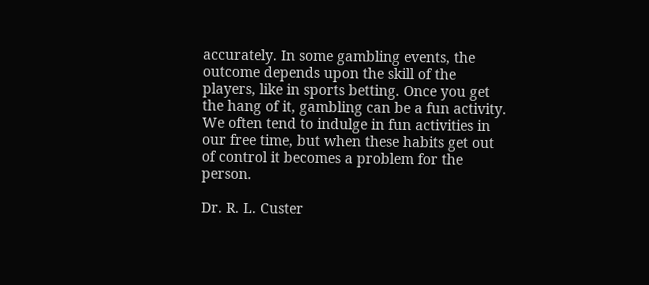accurately. In some gambling events, the outcome depends upon the skill of the players, like in sports betting. Once you get the hang of it, gambling can be a fun activity. We often tend to indulge in fun activities in our free time, but when these habits get out of control it becomes a problem for the person.

Dr. R. L. Custer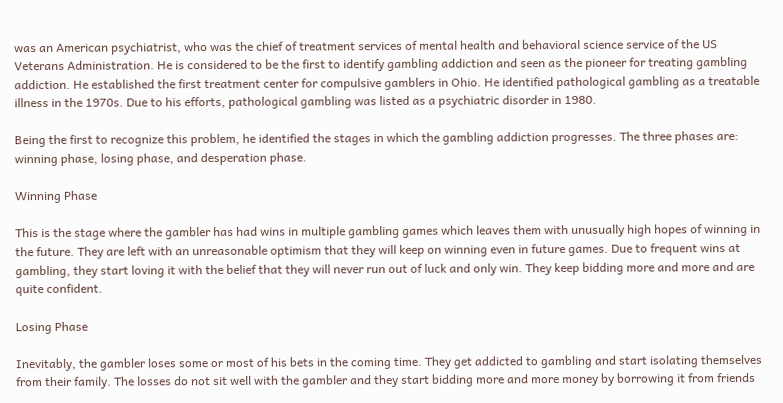was an American psychiatrist, who was the chief of treatment services of mental health and behavioral science service of the US Veterans Administration. He is considered to be the first to identify gambling addiction and seen as the pioneer for treating gambling addiction. He established the first treatment center for compulsive gamblers in Ohio. He identified pathological gambling as a treatable illness in the 1970s. Due to his efforts, pathological gambling was listed as a psychiatric disorder in 1980.

Being the first to recognize this problem, he identified the stages in which the gambling addiction progresses. The three phases are: winning phase, losing phase, and desperation phase.

Winning Phase

This is the stage where the gambler has had wins in multiple gambling games which leaves them with unusually high hopes of winning in the future. They are left with an unreasonable optimism that they will keep on winning even in future games. Due to frequent wins at gambling, they start loving it with the belief that they will never run out of luck and only win. They keep bidding more and more and are quite confident.

Losing Phase

Inevitably, the gambler loses some or most of his bets in the coming time. They get addicted to gambling and start isolating themselves from their family. The losses do not sit well with the gambler and they start bidding more and more money by borrowing it from friends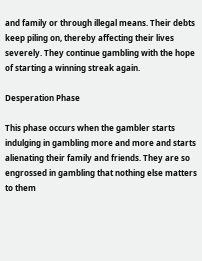and family or through illegal means. Their debts keep piling on, thereby affecting their lives severely. They continue gambling with the hope of starting a winning streak again.

Desperation Phase

This phase occurs when the gambler starts indulging in gambling more and more and starts alienating their family and friends. They are so engrossed in gambling that nothing else matters to them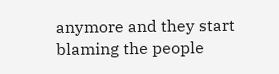anymore and they start blaming the people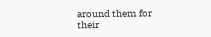around them for their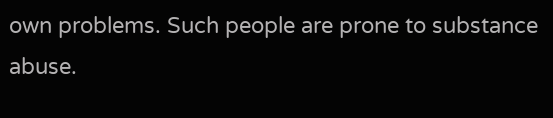own problems. Such people are prone to substance abuse.